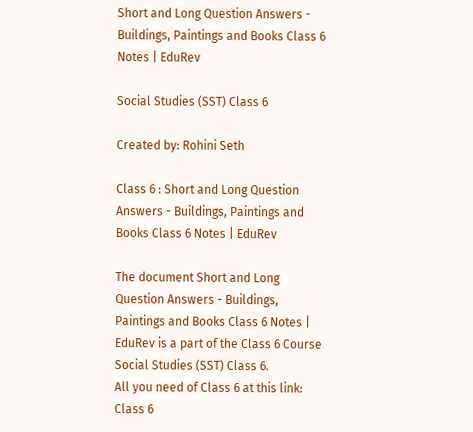Short and Long Question Answers - Buildings, Paintings and Books Class 6 Notes | EduRev

Social Studies (SST) Class 6

Created by: Rohini Seth

Class 6 : Short and Long Question Answers - Buildings, Paintings and Books Class 6 Notes | EduRev

The document Short and Long Question Answers - Buildings, Paintings and Books Class 6 Notes | EduRev is a part of the Class 6 Course Social Studies (SST) Class 6.
All you need of Class 6 at this link: Class 6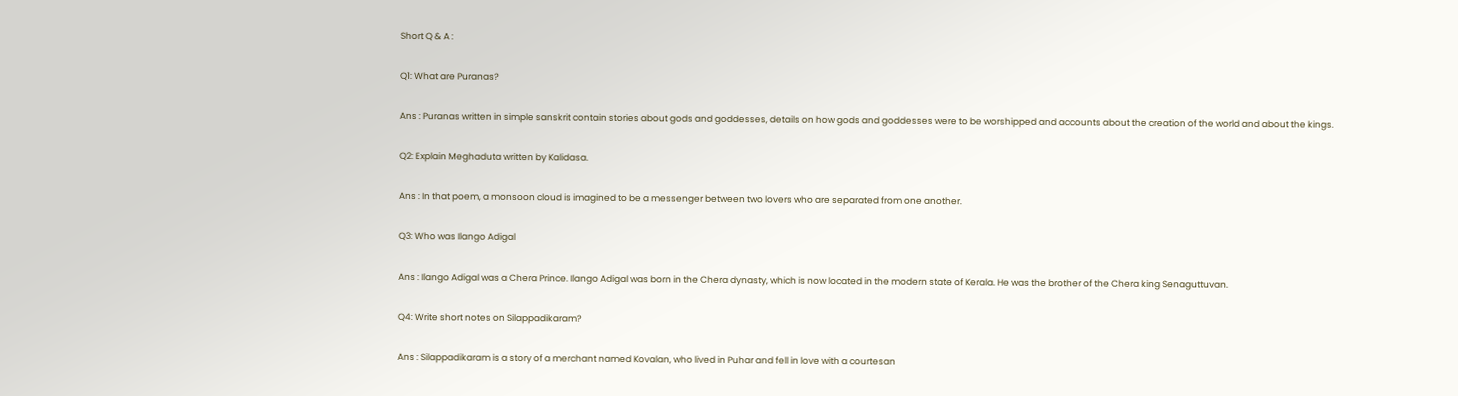Short Q & A :

Q1: What are Puranas?

Ans : Puranas written in simple sanskrit contain stories about gods and goddesses, details on how gods and goddesses were to be worshipped and accounts about the creation of the world and about the kings.

Q2: Explain Meghaduta written by Kalidasa.

Ans : In that poem, a monsoon cloud is imagined to be a messenger between two lovers who are separated from one another.

Q3: Who was Ilango Adigal

Ans : Ilango Adigal was a Chera Prince. Ilango Adigal was born in the Chera dynasty, which is now located in the modern state of Kerala. He was the brother of the Chera king Senaguttuvan.

Q4: Write short notes on Silappadikaram?

Ans : Silappadikaram is a story of a merchant named Kovalan, who lived in Puhar and fell in love with a courtesan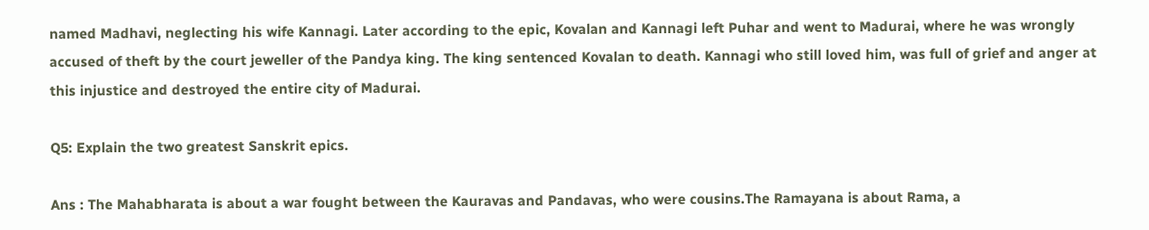named Madhavi, neglecting his wife Kannagi. Later according to the epic, Kovalan and Kannagi left Puhar and went to Madurai, where he was wrongly accused of theft by the court jeweller of the Pandya king. The king sentenced Kovalan to death. Kannagi who still loved him, was full of grief and anger at this injustice and destroyed the entire city of Madurai.

Q5: Explain the two greatest Sanskrit epics.

Ans : The Mahabharata is about a war fought between the Kauravas and Pandavas, who were cousins.The Ramayana is about Rama, a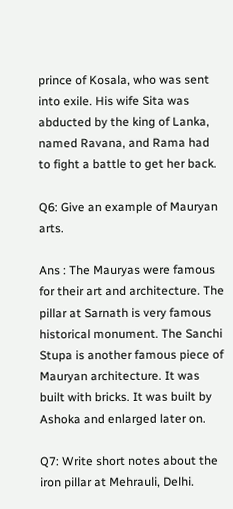prince of Kosala, who was sent into exile. His wife Sita was abducted by the king of Lanka, named Ravana, and Rama had to fight a battle to get her back.

Q6: Give an example of Mauryan arts.

Ans : The Mauryas were famous for their art and architecture. The pillar at Sarnath is very famous historical monument. The Sanchi Stupa is another famous piece of Mauryan architecture. It was built with bricks. It was built by Ashoka and enlarged later on.

Q7: Write short notes about the iron pillar at Mehrauli, Delhi.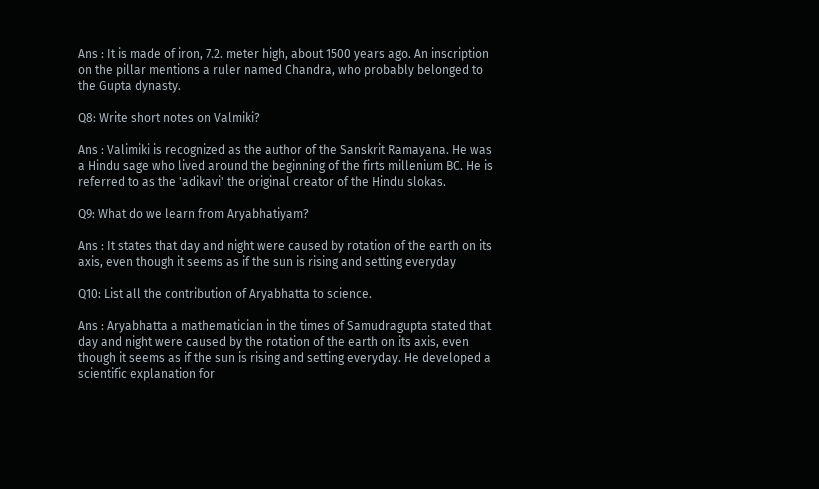Ans : It is made of iron, 7.2. meter high, about 1500 years ago. An inscription on the pillar mentions a ruler named Chandra, who probably belonged to the Gupta dynasty.

Q8: Write short notes on Valmiki?

Ans : Valimiki is recognized as the author of the Sanskrit Ramayana. He was a Hindu sage who lived around the beginning of the firts millenium BC. He is referred to as the 'adikavi' the original creator of the Hindu slokas.

Q9: What do we learn from Aryabhatiyam?

Ans : It states that day and night were caused by rotation of the earth on its axis, even though it seems as if the sun is rising and setting everyday

Q10: List all the contribution of Aryabhatta to science.

Ans : Aryabhatta a mathematician in the times of Samudragupta stated that day and night were caused by the rotation of the earth on its axis, even though it seems as if the sun is rising and setting everyday. He developed a scientific explanation for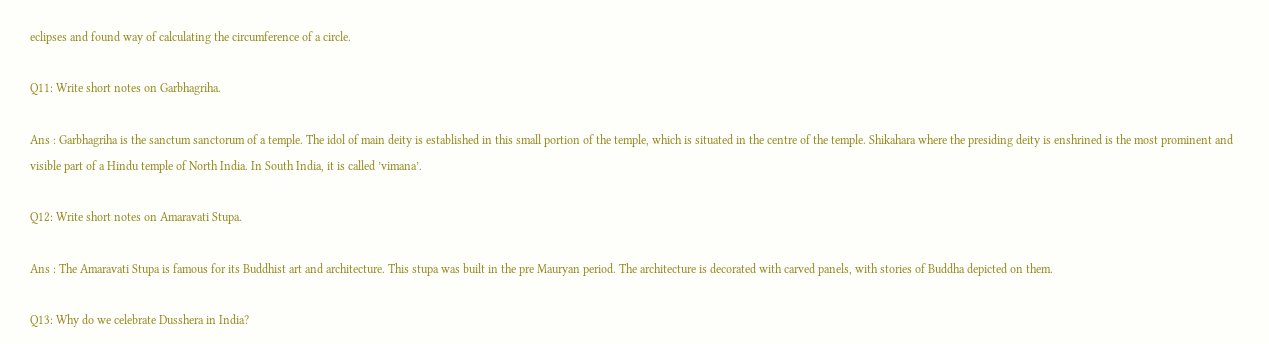eclipses and found way of calculating the circumference of a circle.

Q11: Write short notes on Garbhagriha.

Ans : Garbhagriha is the sanctum sanctorum of a temple. The idol of main deity is established in this small portion of the temple, which is situated in the centre of the temple. Shikahara where the presiding deity is enshrined is the most prominent and visible part of a Hindu temple of North India. In South India, it is called ’vimana’.

Q12: Write short notes on Amaravati Stupa.

Ans : The Amaravati Stupa is famous for its Buddhist art and architecture. This stupa was built in the pre Mauryan period. The architecture is decorated with carved panels, with stories of Buddha depicted on them.

Q13: Why do we celebrate Dusshera in India?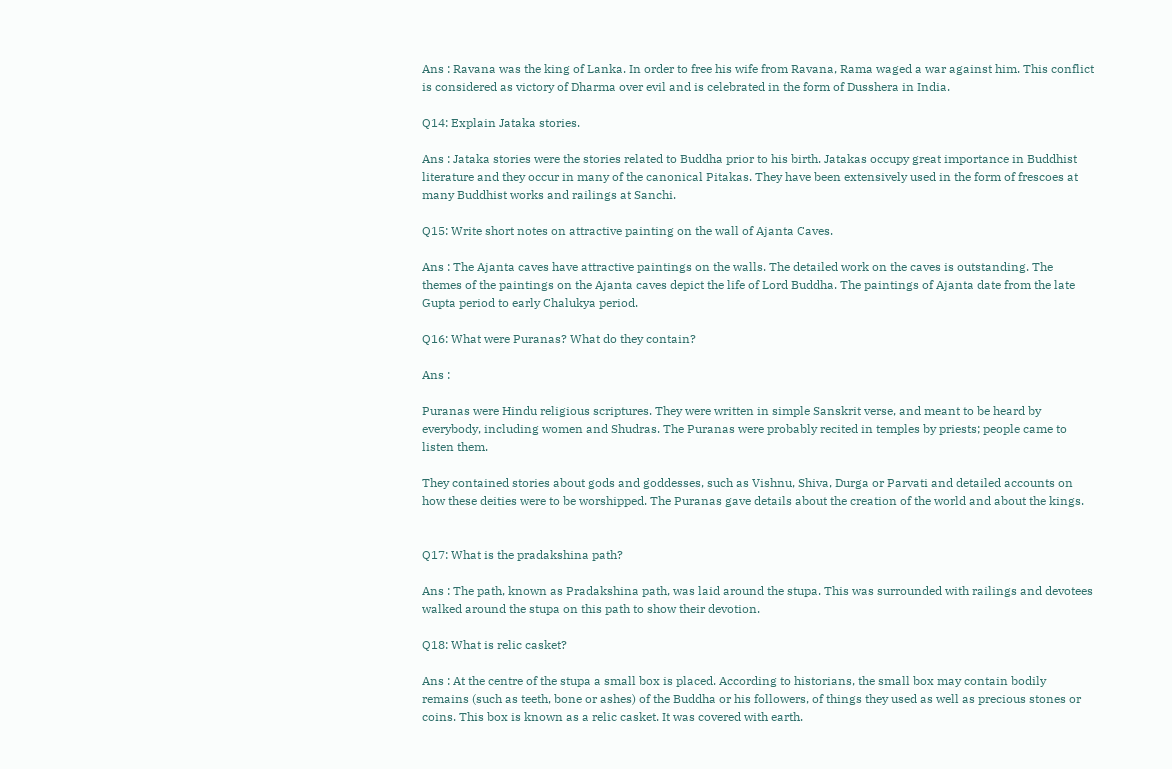Ans : Ravana was the king of Lanka. In order to free his wife from Ravana, Rama waged a war against him. This conflict is considered as victory of Dharma over evil and is celebrated in the form of Dusshera in India.

Q14: Explain Jataka stories.

Ans : Jataka stories were the stories related to Buddha prior to his birth. Jatakas occupy great importance in Buddhist literature and they occur in many of the canonical Pitakas. They have been extensively used in the form of frescoes at many Buddhist works and railings at Sanchi.

Q15: Write short notes on attractive painting on the wall of Ajanta Caves.

Ans : The Ajanta caves have attractive paintings on the walls. The detailed work on the caves is outstanding. The themes of the paintings on the Ajanta caves depict the life of Lord Buddha. The paintings of Ajanta date from the late Gupta period to early Chalukya period.

Q16: What were Puranas? What do they contain?

Ans :

Puranas were Hindu religious scriptures. They were written in simple Sanskrit verse, and meant to be heard by everybody, including women and Shudras. The Puranas were probably recited in temples by priests; people came to listen them.

They contained stories about gods and goddesses, such as Vishnu, Shiva, Durga or Parvati and detailed accounts on how these deities were to be worshipped. The Puranas gave details about the creation of the world and about the kings.


Q17: What is the pradakshina path?

Ans : The path, known as Pradakshina path, was laid around the stupa. This was surrounded with railings and devotees walked around the stupa on this path to show their devotion.

Q18: What is relic casket?

Ans : At the centre of the stupa a small box is placed. According to historians, the small box may contain bodily remains (such as teeth, bone or ashes) of the Buddha or his followers, of things they used as well as precious stones or coins. This box is known as a relic casket. It was covered with earth.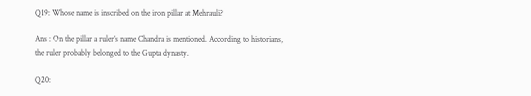Q19: Whose name is inscribed on the iron pillar at Mehrauli?

Ans : On the pillar a ruler’s name Chandra is mentioned. According to historians, the ruler probably belonged to the Gupta dynasty.

Q20: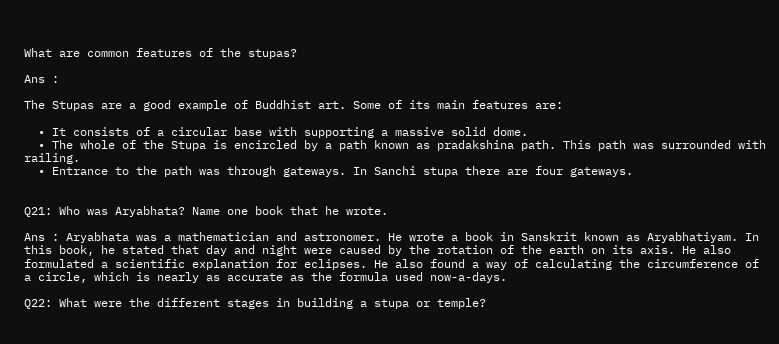What are common features of the stupas?

Ans :

The Stupas are a good example of Buddhist art. Some of its main features are:

  • It consists of a circular base with supporting a massive solid dome.
  • The whole of the Stupa is encircled by a path known as pradakshina path. This path was surrounded with railing.
  • Entrance to the path was through gateways. In Sanchi stupa there are four gateways.


Q21: Who was Aryabhata? Name one book that he wrote.

Ans : Aryabhata was a mathematician and astronomer. He wrote a book in Sanskrit known as Aryabhatiyam. In this book, he stated that day and night were caused by the rotation of the earth on its axis. He also formulated a scientific explanation for eclipses. He also found a way of calculating the circumference of a circle, which is nearly as accurate as the formula used now-a-days.

Q22: What were the different stages in building a stupa or temple?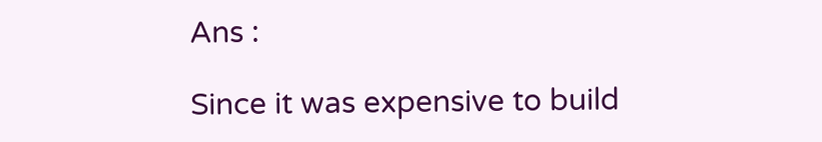Ans :

Since it was expensive to build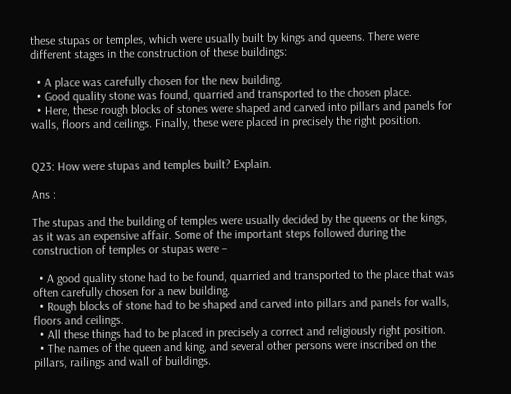these stupas or temples, which were usually built by kings and queens. There were different stages in the construction of these buildings:

  • A place was carefully chosen for the new building.
  • Good quality stone was found, quarried and transported to the chosen place.
  • Here, these rough blocks of stones were shaped and carved into pillars and panels for walls, floors and ceilings. Finally, these were placed in precisely the right position.


Q23: How were stupas and temples built? Explain.

Ans :

The stupas and the building of temples were usually decided by the queens or the kings, as it was an expensive affair. Some of the important steps followed during the construction of temples or stupas were –

  • A good quality stone had to be found, quarried and transported to the place that was often carefully chosen for a new building.
  • Rough blocks of stone had to be shaped and carved into pillars and panels for walls, floors and ceilings.
  • All these things had to be placed in precisely a correct and religiously right position.
  • The names of the queen and king, and several other persons were inscribed on the pillars, railings and wall of buildings.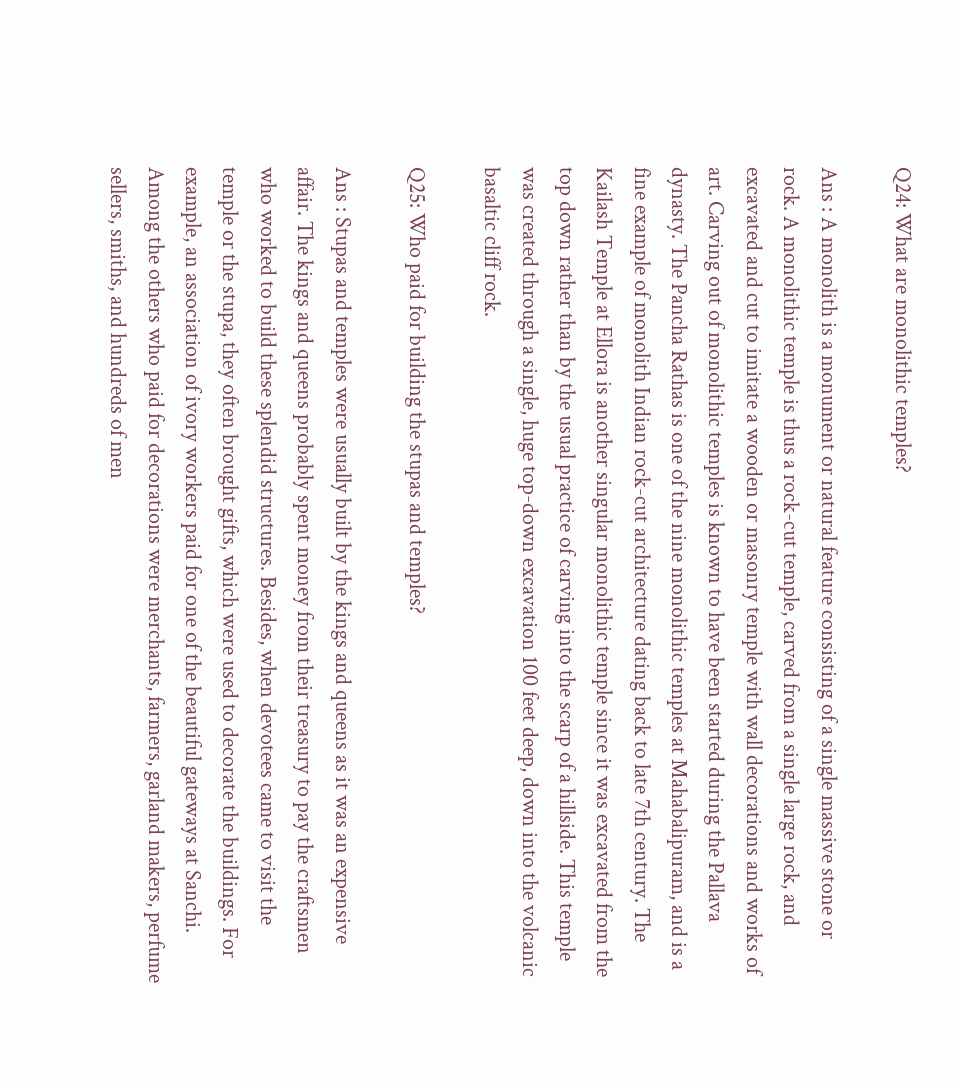Q24: What are monolithic temples?

Ans : A monolith is a monument or natural feature consisting of a single massive stone or rock. A monolithic temple is thus a rock-cut temple, carved from a single large rock, and excavated and cut to imitate a wooden or masonry temple with wall decorations and works of art. Carving out of monolithic temples is known to have been started during the Pallava dynasty. The Pancha Rathas is one of the nine monolithic temples at Mahabalipuram, and is a fine example of monolith Indian rock-cut architecture dating back to late 7th century. The Kailash Temple at Ellora is another singular monolithic temple since it was excavated from the top down rather than by the usual practice of carving into the scarp of a hillside. This temple was created through a single, huge top-down excavation 100 feet deep, down into the volcanic basaltic cliff rock.

Q25: Who paid for building the stupas and temples?

Ans : Stupas and temples were usually built by the kings and queens as it was an expensive affair. The kings and queens probably spent money from their treasury to pay the craftsmen who worked to build these splendid structures. Besides, when devotees came to visit the temple or the stupa, they often brought gifts, which were used to decorate the buildings. For example, an association of ivory workers paid for one of the beautiful gateways at Sanchi. Among the others who paid for decorations were merchants, farmers, garland makers, perfume sellers, smiths, and hundreds of men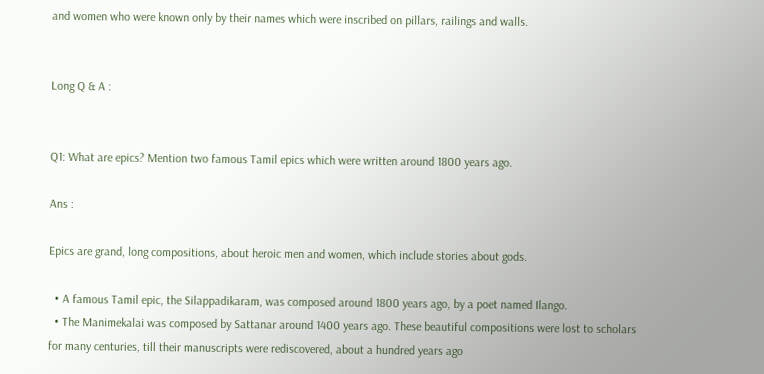and women who were known only by their names which were inscribed on pillars, railings and walls.


Long Q & A :


Q1: What are epics? Mention two famous Tamil epics which were written around 1800 years ago.

Ans :

Epics are grand, long compositions, about heroic men and women, which include stories about gods.

  • A famous Tamil epic, the Silappadikaram, was composed around 1800 years ago, by a poet named Ilango.
  • The Manimekalai was composed by Sattanar around 1400 years ago. These beautiful compositions were lost to scholars for many centuries, till their manuscripts were rediscovered, about a hundred years ago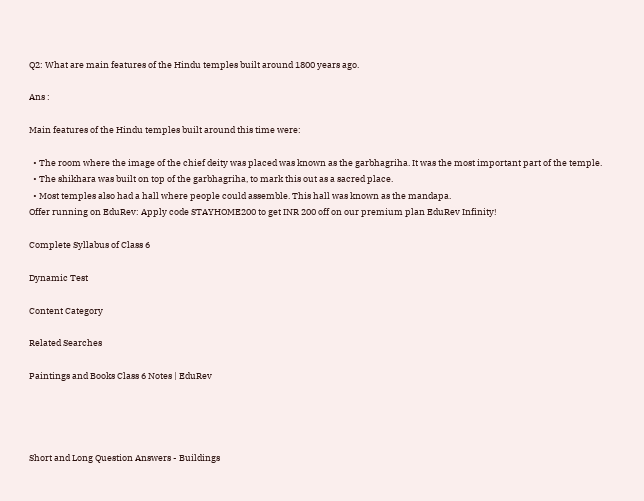Q2: What are main features of the Hindu temples built around 1800 years ago.

Ans :

Main features of the Hindu temples built around this time were:

  • The room where the image of the chief deity was placed was known as the garbhagriha. It was the most important part of the temple.
  • The shikhara was built on top of the garbhagriha, to mark this out as a sacred place.
  • Most temples also had a hall where people could assemble. This hall was known as the mandapa.
Offer running on EduRev: Apply code STAYHOME200 to get INR 200 off on our premium plan EduRev Infinity!

Complete Syllabus of Class 6

Dynamic Test

Content Category

Related Searches

Paintings and Books Class 6 Notes | EduRev




Short and Long Question Answers - Buildings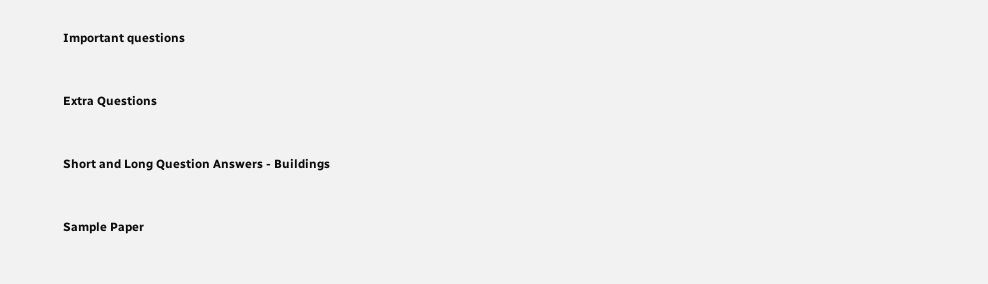Important questions


Extra Questions


Short and Long Question Answers - Buildings


Sample Paper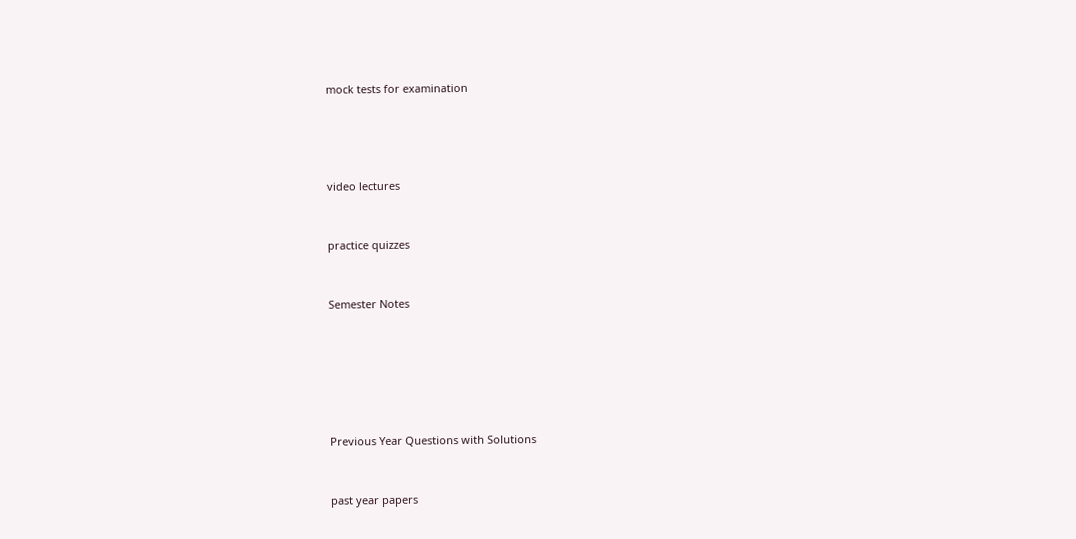mock tests for examination




video lectures


practice quizzes


Semester Notes






Previous Year Questions with Solutions


past year papers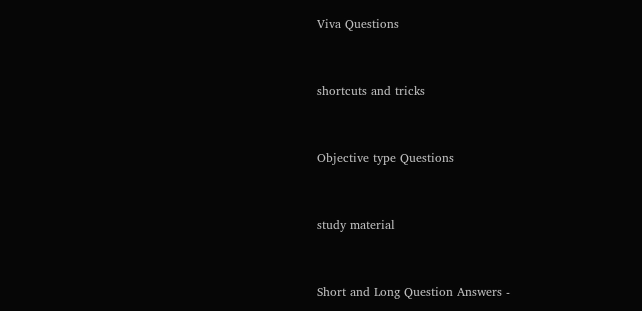Viva Questions


shortcuts and tricks


Objective type Questions


study material


Short and Long Question Answers -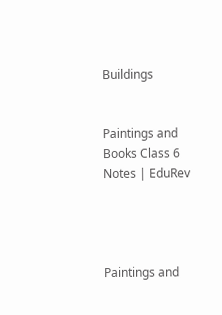Buildings


Paintings and Books Class 6 Notes | EduRev




Paintings and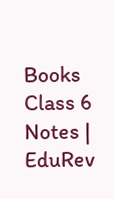Books Class 6 Notes | EduRev